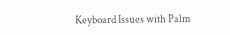Keyboard Issues with Palm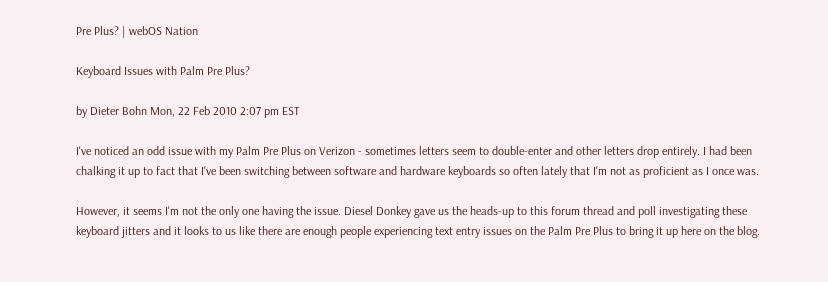Pre Plus? | webOS Nation

Keyboard Issues with Palm Pre Plus?

by Dieter Bohn Mon, 22 Feb 2010 2:07 pm EST

I've noticed an odd issue with my Palm Pre Plus on Verizon - sometimes letters seem to double-enter and other letters drop entirely. I had been chalking it up to fact that I've been switching between software and hardware keyboards so often lately that I'm not as proficient as I once was.

However, it seems I'm not the only one having the issue. Diesel Donkey gave us the heads-up to this forum thread and poll investigating these keyboard jitters and it looks to us like there are enough people experiencing text entry issues on the Palm Pre Plus to bring it up here on the blog.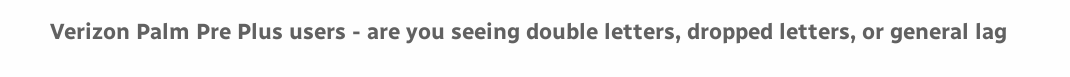Verizon Palm Pre Plus users - are you seeing double letters, dropped letters, or general lag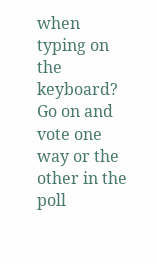when typing on the keyboard? Go on and vote one way or the other in the poll